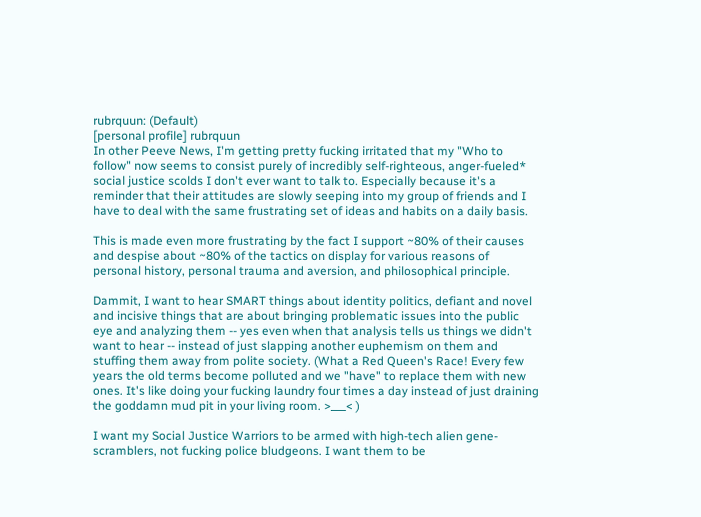rubrquun: (Default)
[personal profile] rubrquun
In other Peeve News, I'm getting pretty fucking irritated that my "Who to follow" now seems to consist purely of incredibly self-righteous, anger-fueled* social justice scolds I don't ever want to talk to. Especially because it's a reminder that their attitudes are slowly seeping into my group of friends and I have to deal with the same frustrating set of ideas and habits on a daily basis.

This is made even more frustrating by the fact I support ~80% of their causes and despise about ~80% of the tactics on display for various reasons of personal history, personal trauma and aversion, and philosophical principle.

Dammit, I want to hear SMART things about identity politics, defiant and novel and incisive things that are about bringing problematic issues into the public eye and analyzing them -- yes even when that analysis tells us things we didn't want to hear -- instead of just slapping another euphemism on them and stuffing them away from polite society. (What a Red Queen's Race! Every few years the old terms become polluted and we "have" to replace them with new ones. It's like doing your fucking laundry four times a day instead of just draining the goddamn mud pit in your living room. >___< )

I want my Social Justice Warriors to be armed with high-tech alien gene-scramblers, not fucking police bludgeons. I want them to be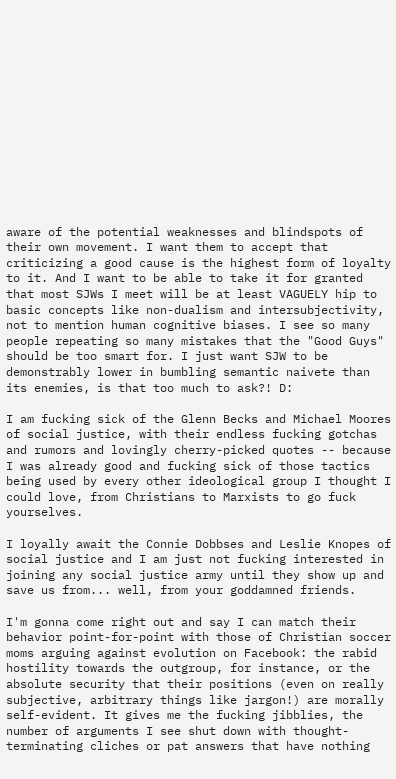aware of the potential weaknesses and blindspots of their own movement. I want them to accept that criticizing a good cause is the highest form of loyalty to it. And I want to be able to take it for granted that most SJWs I meet will be at least VAGUELY hip to basic concepts like non-dualism and intersubjectivity, not to mention human cognitive biases. I see so many people repeating so many mistakes that the "Good Guys" should be too smart for. I just want SJW to be demonstrably lower in bumbling semantic naivete than its enemies, is that too much to ask?! D:

I am fucking sick of the Glenn Becks and Michael Moores of social justice, with their endless fucking gotchas and rumors and lovingly cherry-picked quotes -- because I was already good and fucking sick of those tactics being used by every other ideological group I thought I could love, from Christians to Marxists to go fuck yourselves.

I loyally await the Connie Dobbses and Leslie Knopes of social justice and I am just not fucking interested in joining any social justice army until they show up and save us from... well, from your goddamned friends.

I'm gonna come right out and say I can match their behavior point-for-point with those of Christian soccer moms arguing against evolution on Facebook: the rabid hostility towards the outgroup, for instance, or the absolute security that their positions (even on really subjective, arbitrary things like jargon!) are morally self-evident. It gives me the fucking jibblies, the number of arguments I see shut down with thought-terminating cliches or pat answers that have nothing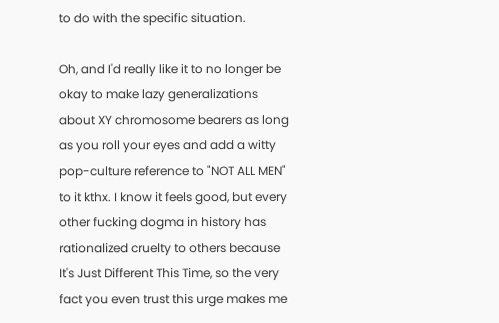to do with the specific situation.

Oh, and I'd really like it to no longer be okay to make lazy generalizations about XY chromosome bearers as long as you roll your eyes and add a witty pop-culture reference to "NOT ALL MEN" to it kthx. I know it feels good, but every other fucking dogma in history has rationalized cruelty to others because It's Just Different This Time, so the very fact you even trust this urge makes me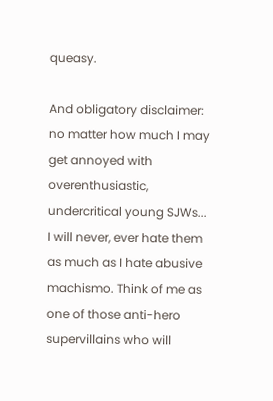queasy.

And obligatory disclaimer: no matter how much I may get annoyed with overenthusiastic, undercritical young SJWs... I will never, ever hate them as much as I hate abusive machismo. Think of me as one of those anti-hero supervillains who will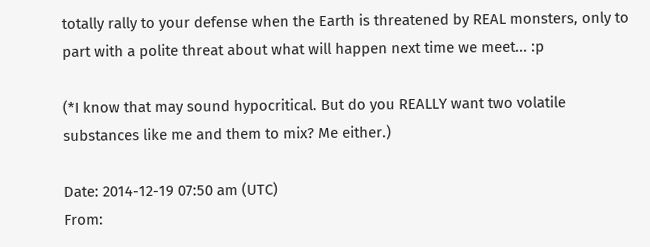totally rally to your defense when the Earth is threatened by REAL monsters, only to part with a polite threat about what will happen next time we meet... :p

(*I know that may sound hypocritical. But do you REALLY want two volatile substances like me and them to mix? Me either.)

Date: 2014-12-19 07:50 am (UTC)
From: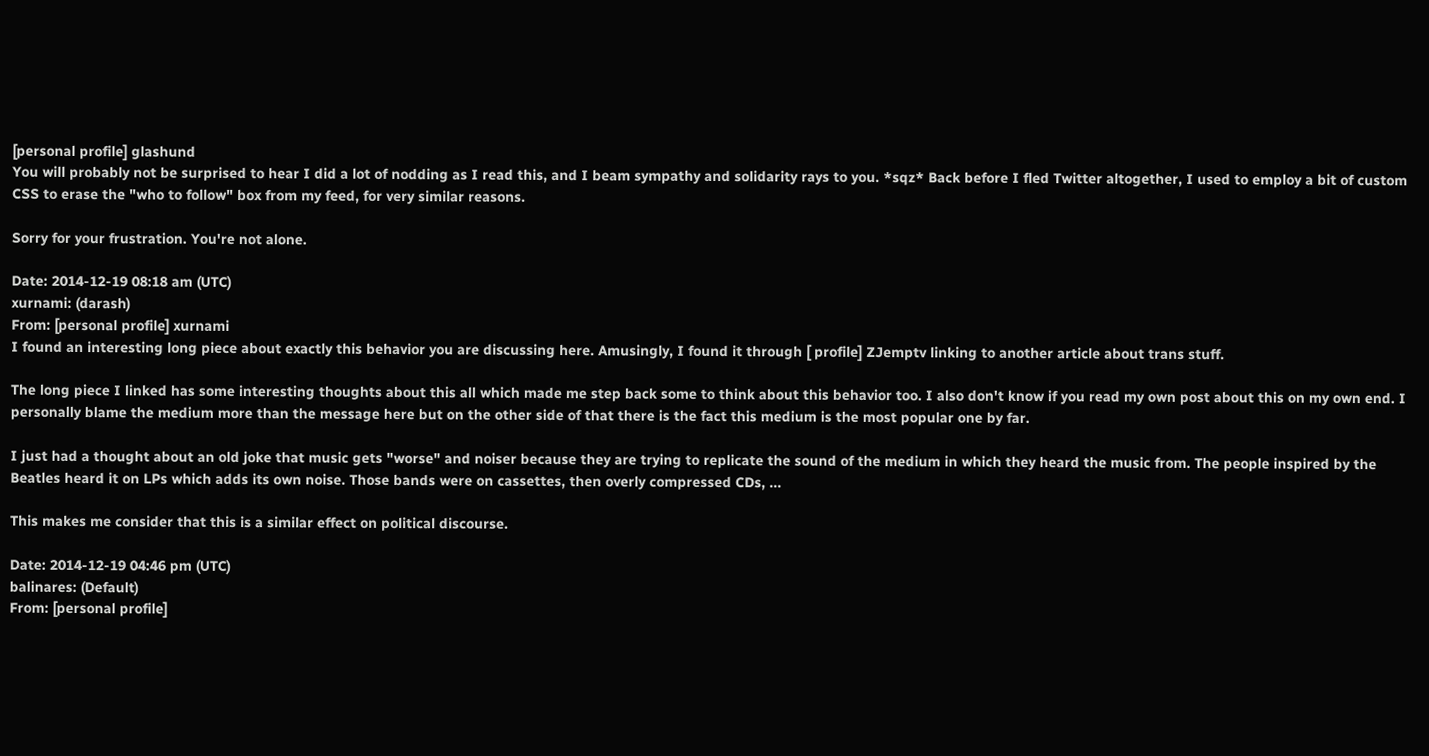[personal profile] glashund
You will probably not be surprised to hear I did a lot of nodding as I read this, and I beam sympathy and solidarity rays to you. *sqz* Back before I fled Twitter altogether, I used to employ a bit of custom CSS to erase the "who to follow" box from my feed, for very similar reasons.

Sorry for your frustration. You're not alone.

Date: 2014-12-19 08:18 am (UTC)
xurnami: (darash)
From: [personal profile] xurnami
I found an interesting long piece about exactly this behavior you are discussing here. Amusingly, I found it through [ profile] ZJemptv linking to another article about trans stuff.

The long piece I linked has some interesting thoughts about this all which made me step back some to think about this behavior too. I also don't know if you read my own post about this on my own end. I personally blame the medium more than the message here but on the other side of that there is the fact this medium is the most popular one by far.

I just had a thought about an old joke that music gets "worse" and noiser because they are trying to replicate the sound of the medium in which they heard the music from. The people inspired by the Beatles heard it on LPs which adds its own noise. Those bands were on cassettes, then overly compressed CDs, ...

This makes me consider that this is a similar effect on political discourse.

Date: 2014-12-19 04:46 pm (UTC)
balinares: (Default)
From: [personal profile]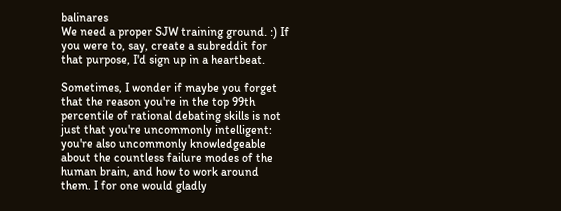balinares
We need a proper SJW training ground. :) If you were to, say, create a subreddit for that purpose, I'd sign up in a heartbeat.

Sometimes, I wonder if maybe you forget that the reason you're in the top 99th percentile of rational debating skills is not just that you're uncommonly intelligent: you're also uncommonly knowledgeable about the countless failure modes of the human brain, and how to work around them. I for one would gladly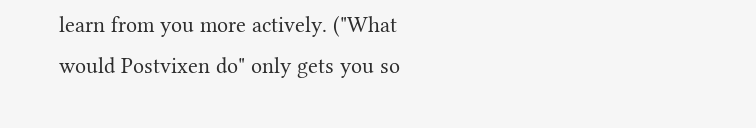learn from you more actively. ("What would Postvixen do" only gets you so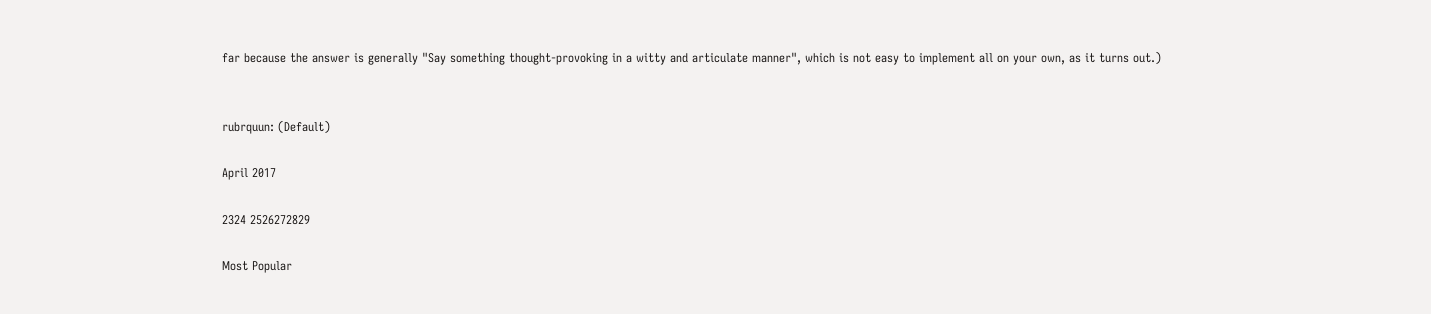far because the answer is generally "Say something thought-provoking in a witty and articulate manner", which is not easy to implement all on your own, as it turns out.)


rubrquun: (Default)

April 2017

2324 2526272829

Most Popular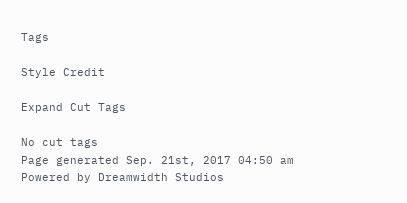Tags

Style Credit

Expand Cut Tags

No cut tags
Page generated Sep. 21st, 2017 04:50 am
Powered by Dreamwidth Studios